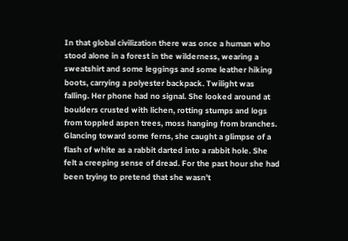In that global civilization there was once a human who stood alone in a forest in the wilderness, wearing a sweatshirt and some leggings and some leather hiking boots, carrying a polyester backpack. Twilight was falling. Her phone had no signal. She looked around at boulders crusted with lichen, rotting stumps and logs from toppled aspen trees, moss hanging from branches. Glancing toward some ferns, she caught a glimpse of a flash of white as a rabbit darted into a rabbit hole. She felt a creeping sense of dread. For the past hour she had been trying to pretend that she wasn’t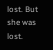lost. But she was lost.